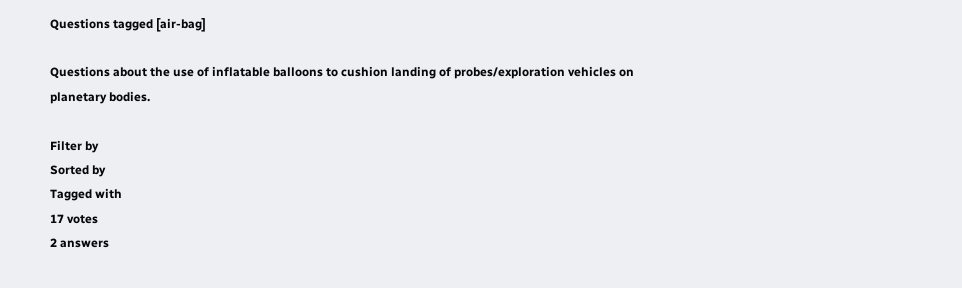Questions tagged [air-bag]

Questions about the use of inflatable balloons to cushion landing of probes/exploration vehicles on planetary bodies.

Filter by
Sorted by
Tagged with
17 votes
2 answers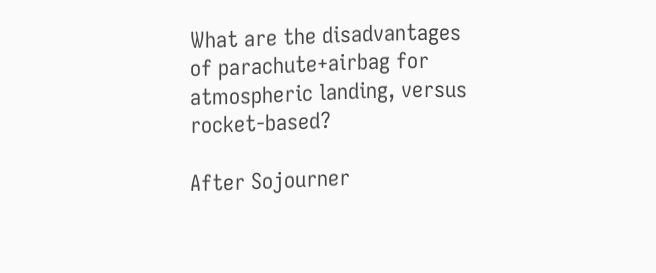What are the disadvantages of parachute+airbag for atmospheric landing, versus rocket-based?

After Sojourner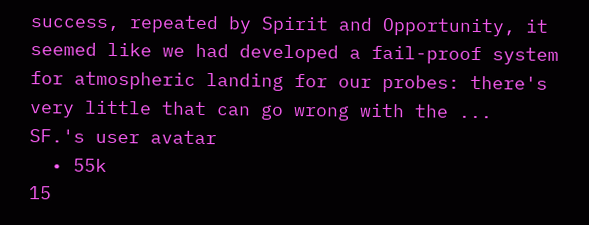success, repeated by Spirit and Opportunity, it seemed like we had developed a fail-proof system for atmospheric landing for our probes: there's very little that can go wrong with the ...
SF.'s user avatar
  • 55k
15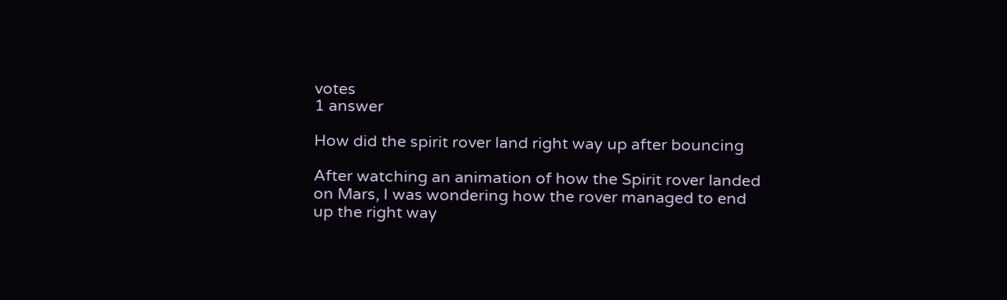votes
1 answer

How did the spirit rover land right way up after bouncing

After watching an animation of how the Spirit rover landed on Mars, I was wondering how the rover managed to end up the right way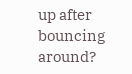up after bouncing around?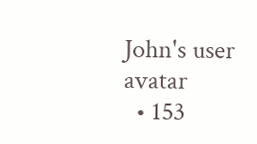John's user avatar
  • 153